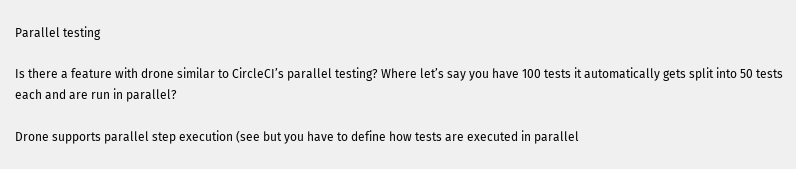Parallel testing

Is there a feature with drone similar to CircleCI’s parallel testing? Where let’s say you have 100 tests it automatically gets split into 50 tests each and are run in parallel?

Drone supports parallel step execution (see but you have to define how tests are executed in parallel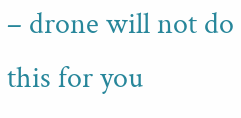– drone will not do this for you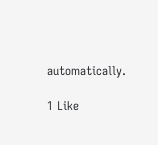automatically.

1 Like